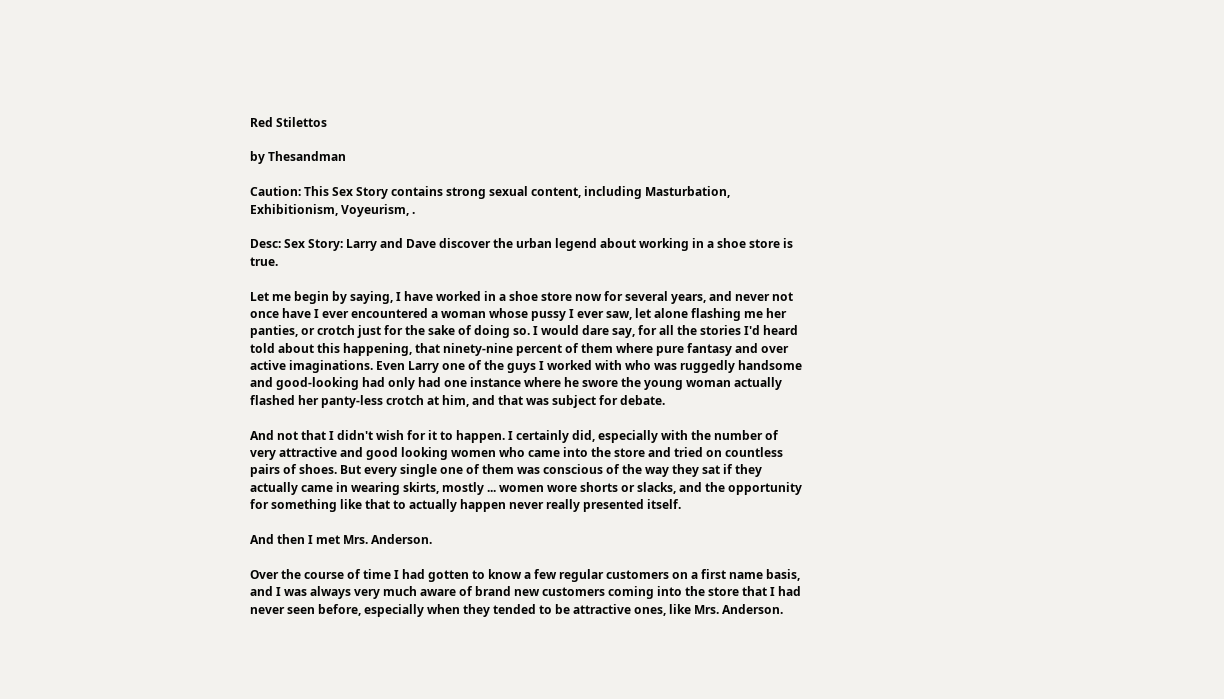Red Stilettos

by Thesandman

Caution: This Sex Story contains strong sexual content, including Masturbation, Exhibitionism, Voyeurism, .

Desc: Sex Story: Larry and Dave discover the urban legend about working in a shoe store is true.

Let me begin by saying, I have worked in a shoe store now for several years, and never not once have I ever encountered a woman whose pussy I ever saw, let alone flashing me her panties, or crotch just for the sake of doing so. I would dare say, for all the stories I'd heard told about this happening, that ninety-nine percent of them where pure fantasy and over active imaginations. Even Larry one of the guys I worked with who was ruggedly handsome and good-looking had only had one instance where he swore the young woman actually flashed her panty-less crotch at him, and that was subject for debate.

And not that I didn't wish for it to happen. I certainly did, especially with the number of very attractive and good looking women who came into the store and tried on countless pairs of shoes. But every single one of them was conscious of the way they sat if they actually came in wearing skirts, mostly ... women wore shorts or slacks, and the opportunity for something like that to actually happen never really presented itself.

And then I met Mrs. Anderson.

Over the course of time I had gotten to know a few regular customers on a first name basis, and I was always very much aware of brand new customers coming into the store that I had never seen before, especially when they tended to be attractive ones, like Mrs. Anderson.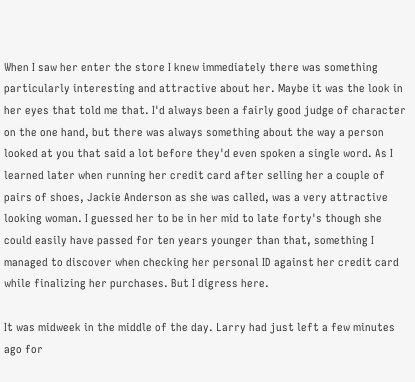When I saw her enter the store I knew immediately there was something particularly interesting and attractive about her. Maybe it was the look in her eyes that told me that. I'd always been a fairly good judge of character on the one hand, but there was always something about the way a person looked at you that said a lot before they'd even spoken a single word. As I learned later when running her credit card after selling her a couple of pairs of shoes, Jackie Anderson as she was called, was a very attractive looking woman. I guessed her to be in her mid to late forty's though she could easily have passed for ten years younger than that, something I managed to discover when checking her personal ID against her credit card while finalizing her purchases. But I digress here.

It was midweek in the middle of the day. Larry had just left a few minutes ago for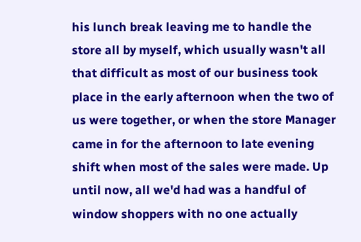his lunch break leaving me to handle the store all by myself, which usually wasn't all that difficult as most of our business took place in the early afternoon when the two of us were together, or when the store Manager came in for the afternoon to late evening shift when most of the sales were made. Up until now, all we'd had was a handful of window shoppers with no one actually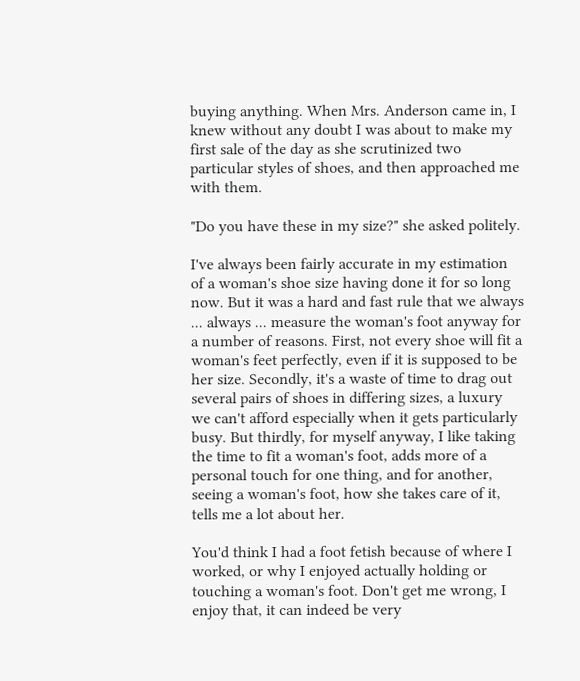buying anything. When Mrs. Anderson came in, I knew without any doubt I was about to make my first sale of the day as she scrutinized two particular styles of shoes, and then approached me with them.

"Do you have these in my size?" she asked politely.

I've always been fairly accurate in my estimation of a woman's shoe size having done it for so long now. But it was a hard and fast rule that we always ... always ... measure the woman's foot anyway for a number of reasons. First, not every shoe will fit a woman's feet perfectly, even if it is supposed to be her size. Secondly, it's a waste of time to drag out several pairs of shoes in differing sizes, a luxury we can't afford especially when it gets particularly busy. But thirdly, for myself anyway, I like taking the time to fit a woman's foot, adds more of a personal touch for one thing, and for another, seeing a woman's foot, how she takes care of it, tells me a lot about her.

You'd think I had a foot fetish because of where I worked, or why I enjoyed actually holding or touching a woman's foot. Don't get me wrong, I enjoy that, it can indeed be very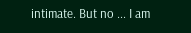intimate. But no ... I am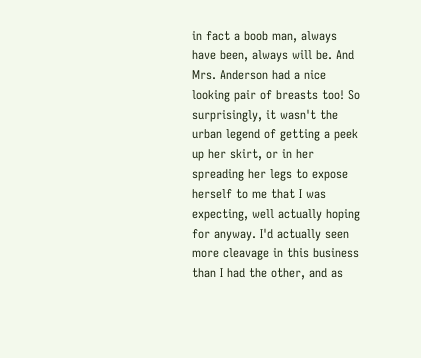in fact a boob man, always have been, always will be. And Mrs. Anderson had a nice looking pair of breasts too! So surprisingly, it wasn't the urban legend of getting a peek up her skirt, or in her spreading her legs to expose herself to me that I was expecting, well actually hoping for anyway. I'd actually seen more cleavage in this business than I had the other, and as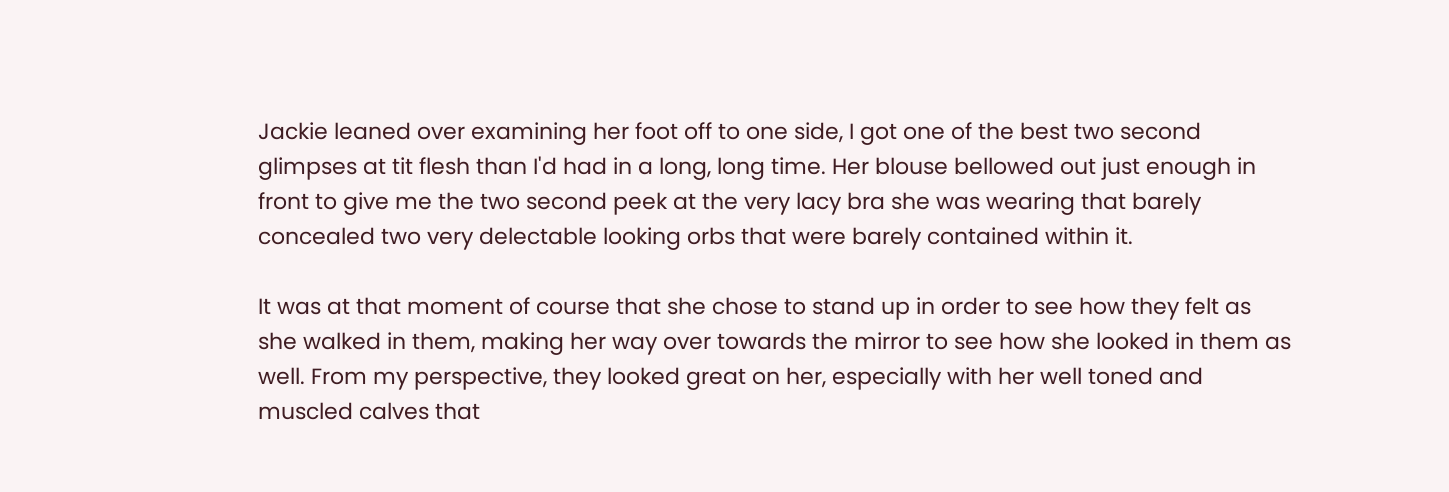Jackie leaned over examining her foot off to one side, I got one of the best two second glimpses at tit flesh than I'd had in a long, long time. Her blouse bellowed out just enough in front to give me the two second peek at the very lacy bra she was wearing that barely concealed two very delectable looking orbs that were barely contained within it.

It was at that moment of course that she chose to stand up in order to see how they felt as she walked in them, making her way over towards the mirror to see how she looked in them as well. From my perspective, they looked great on her, especially with her well toned and muscled calves that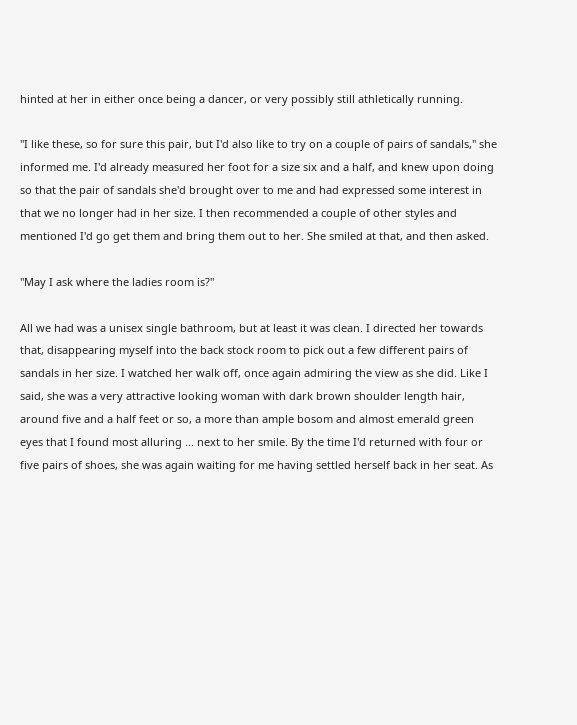hinted at her in either once being a dancer, or very possibly still athletically running.

"I like these, so for sure this pair, but I'd also like to try on a couple of pairs of sandals," she informed me. I'd already measured her foot for a size six and a half, and knew upon doing so that the pair of sandals she'd brought over to me and had expressed some interest in that we no longer had in her size. I then recommended a couple of other styles and mentioned I'd go get them and bring them out to her. She smiled at that, and then asked.

"May I ask where the ladies room is?"

All we had was a unisex single bathroom, but at least it was clean. I directed her towards that, disappearing myself into the back stock room to pick out a few different pairs of sandals in her size. I watched her walk off, once again admiring the view as she did. Like I said, she was a very attractive looking woman with dark brown shoulder length hair, around five and a half feet or so, a more than ample bosom and almost emerald green eyes that I found most alluring ... next to her smile. By the time I'd returned with four or five pairs of shoes, she was again waiting for me having settled herself back in her seat. As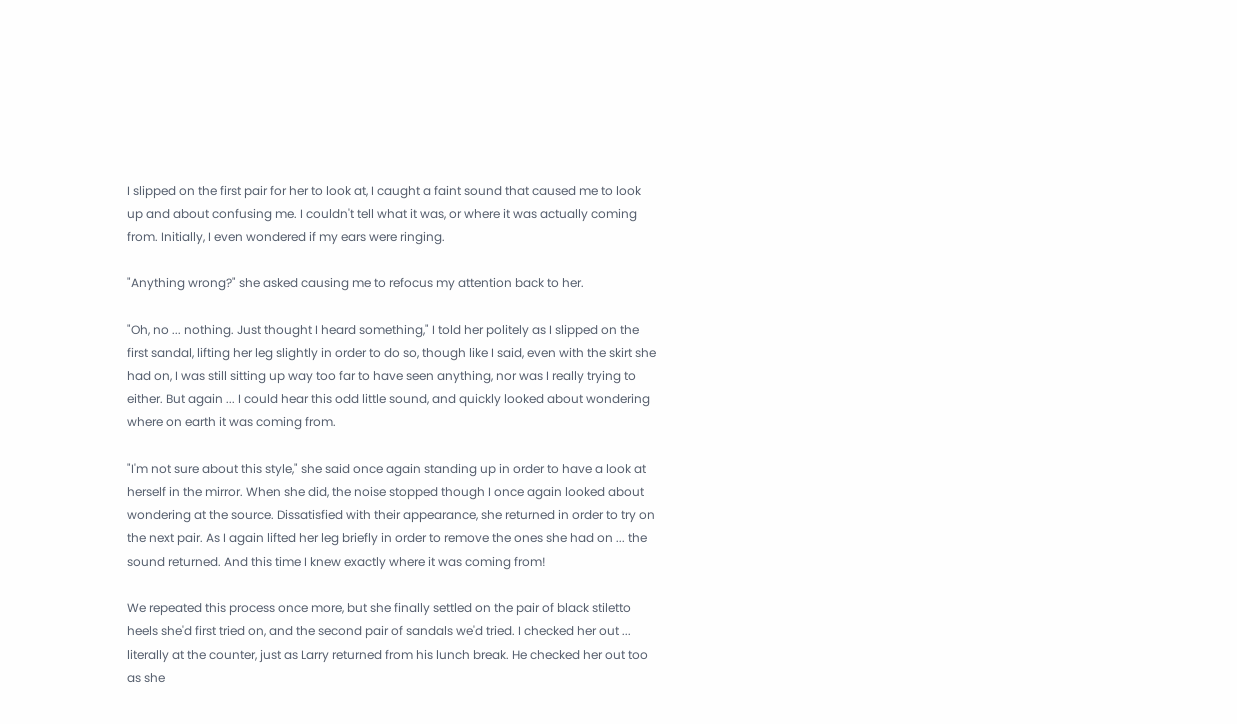I slipped on the first pair for her to look at, I caught a faint sound that caused me to look up and about confusing me. I couldn't tell what it was, or where it was actually coming from. Initially, I even wondered if my ears were ringing.

"Anything wrong?" she asked causing me to refocus my attention back to her.

"Oh, no ... nothing. Just thought I heard something," I told her politely as I slipped on the first sandal, lifting her leg slightly in order to do so, though like I said, even with the skirt she had on, I was still sitting up way too far to have seen anything, nor was I really trying to either. But again ... I could hear this odd little sound, and quickly looked about wondering where on earth it was coming from.

"I'm not sure about this style," she said once again standing up in order to have a look at herself in the mirror. When she did, the noise stopped though I once again looked about wondering at the source. Dissatisfied with their appearance, she returned in order to try on the next pair. As I again lifted her leg briefly in order to remove the ones she had on ... the sound returned. And this time I knew exactly where it was coming from!

We repeated this process once more, but she finally settled on the pair of black stiletto heels she'd first tried on, and the second pair of sandals we'd tried. I checked her out ... literally at the counter, just as Larry returned from his lunch break. He checked her out too as she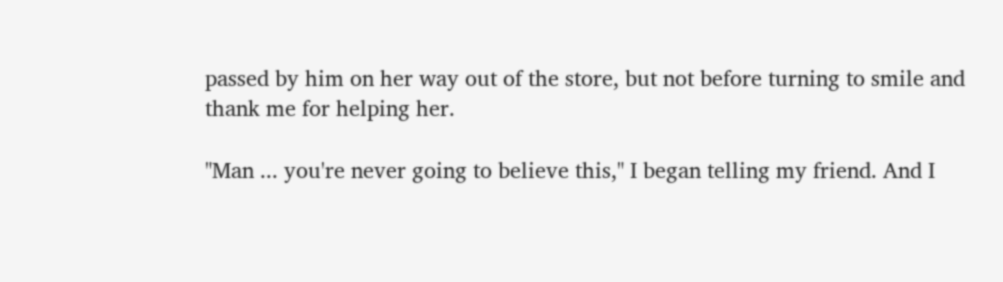passed by him on her way out of the store, but not before turning to smile and thank me for helping her.

"Man ... you're never going to believe this," I began telling my friend. And I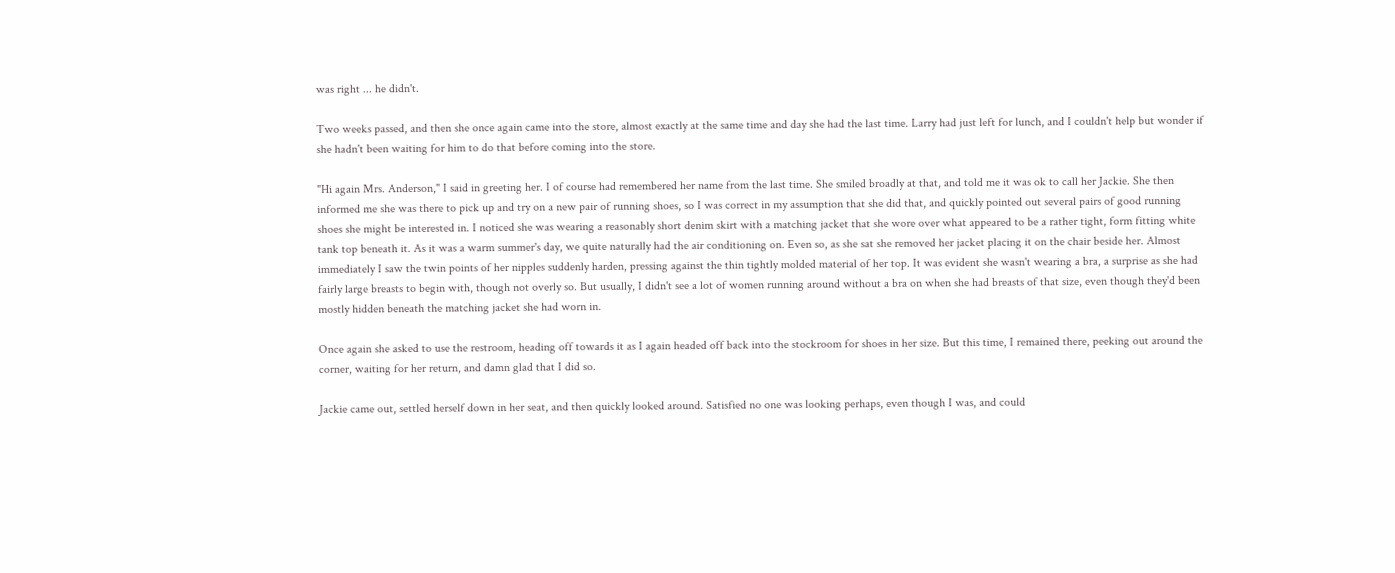was right ... he didn't.

Two weeks passed, and then she once again came into the store, almost exactly at the same time and day she had the last time. Larry had just left for lunch, and I couldn't help but wonder if she hadn't been waiting for him to do that before coming into the store.

"Hi again Mrs. Anderson," I said in greeting her. I of course had remembered her name from the last time. She smiled broadly at that, and told me it was ok to call her Jackie. She then informed me she was there to pick up and try on a new pair of running shoes, so I was correct in my assumption that she did that, and quickly pointed out several pairs of good running shoes she might be interested in. I noticed she was wearing a reasonably short denim skirt with a matching jacket that she wore over what appeared to be a rather tight, form fitting white tank top beneath it. As it was a warm summer's day, we quite naturally had the air conditioning on. Even so, as she sat she removed her jacket placing it on the chair beside her. Almost immediately I saw the twin points of her nipples suddenly harden, pressing against the thin tightly molded material of her top. It was evident she wasn't wearing a bra, a surprise as she had fairly large breasts to begin with, though not overly so. But usually, I didn't see a lot of women running around without a bra on when she had breasts of that size, even though they'd been mostly hidden beneath the matching jacket she had worn in.

Once again she asked to use the restroom, heading off towards it as I again headed off back into the stockroom for shoes in her size. But this time, I remained there, peeking out around the corner, waiting for her return, and damn glad that I did so.

Jackie came out, settled herself down in her seat, and then quickly looked around. Satisfied no one was looking perhaps, even though I was, and could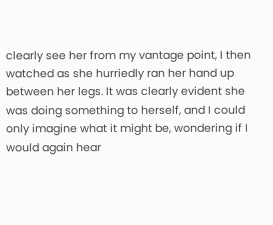clearly see her from my vantage point, I then watched as she hurriedly ran her hand up between her legs. It was clearly evident she was doing something to herself, and I could only imagine what it might be, wondering if I would again hear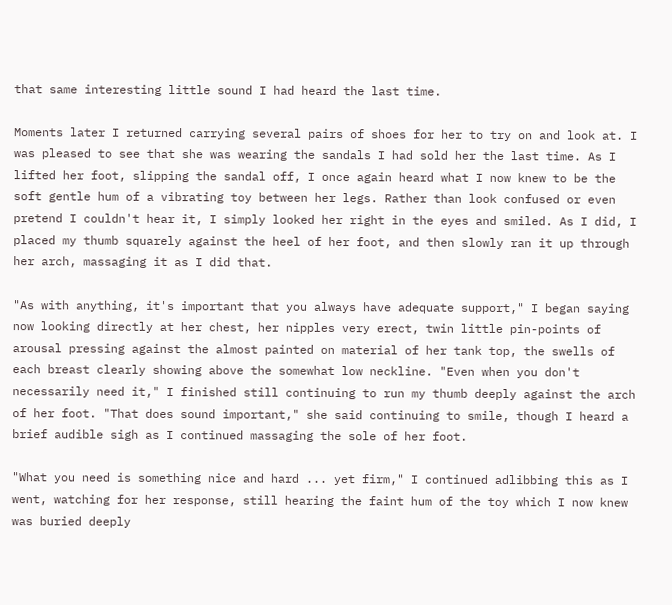that same interesting little sound I had heard the last time.

Moments later I returned carrying several pairs of shoes for her to try on and look at. I was pleased to see that she was wearing the sandals I had sold her the last time. As I lifted her foot, slipping the sandal off, I once again heard what I now knew to be the soft gentle hum of a vibrating toy between her legs. Rather than look confused or even pretend I couldn't hear it, I simply looked her right in the eyes and smiled. As I did, I placed my thumb squarely against the heel of her foot, and then slowly ran it up through her arch, massaging it as I did that.

"As with anything, it's important that you always have adequate support," I began saying now looking directly at her chest, her nipples very erect, twin little pin-points of arousal pressing against the almost painted on material of her tank top, the swells of each breast clearly showing above the somewhat low neckline. "Even when you don't necessarily need it," I finished still continuing to run my thumb deeply against the arch of her foot. "That does sound important," she said continuing to smile, though I heard a brief audible sigh as I continued massaging the sole of her foot.

"What you need is something nice and hard ... yet firm," I continued adlibbing this as I went, watching for her response, still hearing the faint hum of the toy which I now knew was buried deeply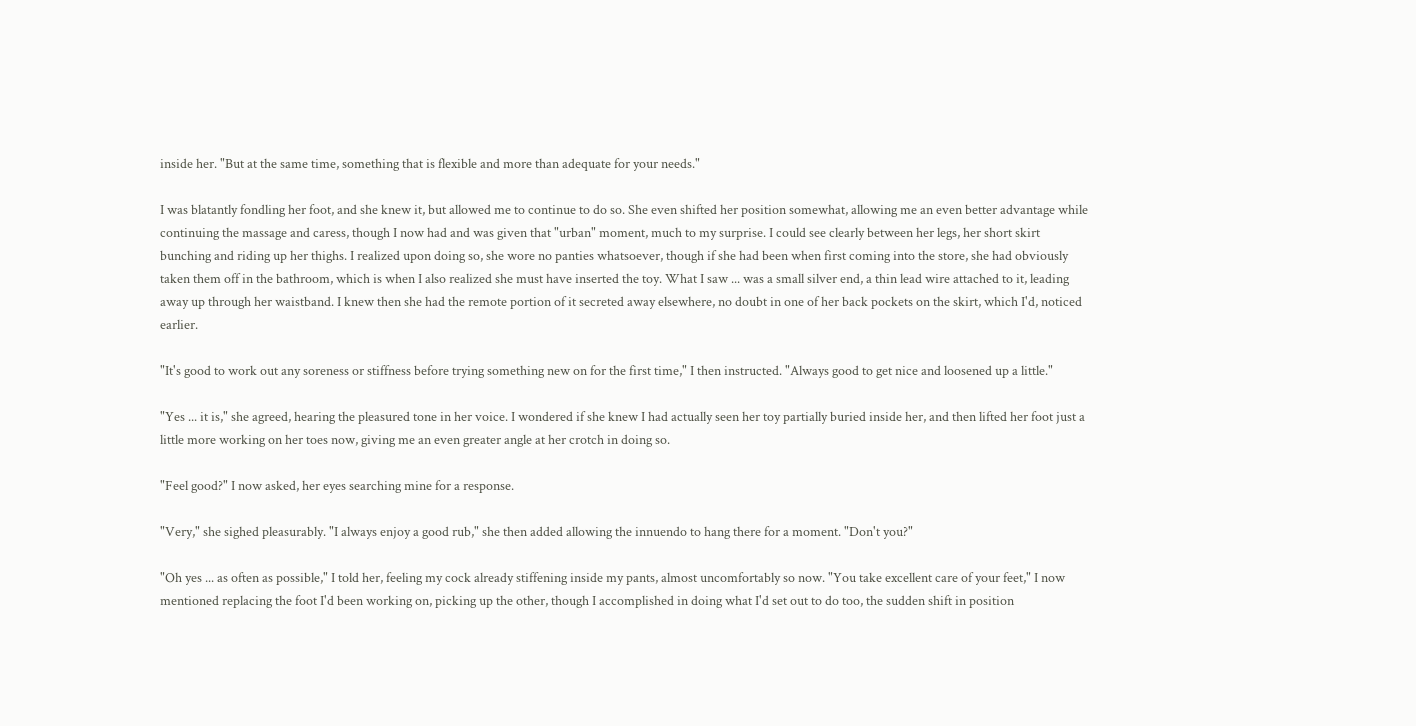inside her. "But at the same time, something that is flexible and more than adequate for your needs."

I was blatantly fondling her foot, and she knew it, but allowed me to continue to do so. She even shifted her position somewhat, allowing me an even better advantage while continuing the massage and caress, though I now had and was given that "urban" moment, much to my surprise. I could see clearly between her legs, her short skirt bunching and riding up her thighs. I realized upon doing so, she wore no panties whatsoever, though if she had been when first coming into the store, she had obviously taken them off in the bathroom, which is when I also realized she must have inserted the toy. What I saw ... was a small silver end, a thin lead wire attached to it, leading away up through her waistband. I knew then she had the remote portion of it secreted away elsewhere, no doubt in one of her back pockets on the skirt, which I'd, noticed earlier.

"It's good to work out any soreness or stiffness before trying something new on for the first time," I then instructed. "Always good to get nice and loosened up a little."

"Yes ... it is," she agreed, hearing the pleasured tone in her voice. I wondered if she knew I had actually seen her toy partially buried inside her, and then lifted her foot just a little more working on her toes now, giving me an even greater angle at her crotch in doing so.

"Feel good?" I now asked, her eyes searching mine for a response.

"Very," she sighed pleasurably. "I always enjoy a good rub," she then added allowing the innuendo to hang there for a moment. "Don't you?"

"Oh yes ... as often as possible," I told her, feeling my cock already stiffening inside my pants, almost uncomfortably so now. "You take excellent care of your feet," I now mentioned replacing the foot I'd been working on, picking up the other, though I accomplished in doing what I'd set out to do too, the sudden shift in position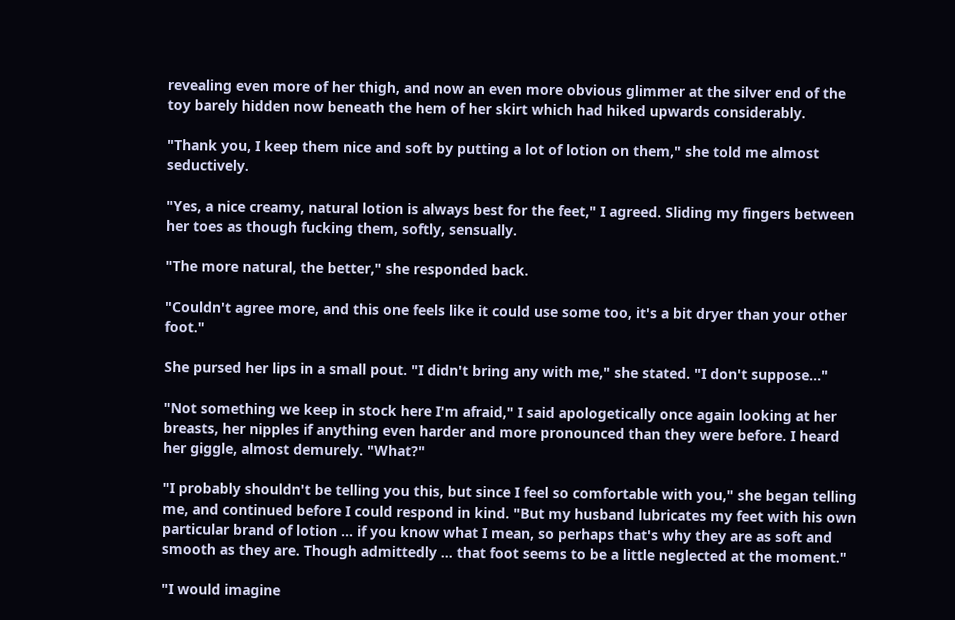revealing even more of her thigh, and now an even more obvious glimmer at the silver end of the toy barely hidden now beneath the hem of her skirt which had hiked upwards considerably.

"Thank you, I keep them nice and soft by putting a lot of lotion on them," she told me almost seductively.

"Yes, a nice creamy, natural lotion is always best for the feet," I agreed. Sliding my fingers between her toes as though fucking them, softly, sensually.

"The more natural, the better," she responded back.

"Couldn't agree more, and this one feels like it could use some too, it's a bit dryer than your other foot."

She pursed her lips in a small pout. "I didn't bring any with me," she stated. "I don't suppose..."

"Not something we keep in stock here I'm afraid," I said apologetically once again looking at her breasts, her nipples if anything even harder and more pronounced than they were before. I heard her giggle, almost demurely. "What?"

"I probably shouldn't be telling you this, but since I feel so comfortable with you," she began telling me, and continued before I could respond in kind. "But my husband lubricates my feet with his own particular brand of lotion ... if you know what I mean, so perhaps that's why they are as soft and smooth as they are. Though admittedly ... that foot seems to be a little neglected at the moment."

"I would imagine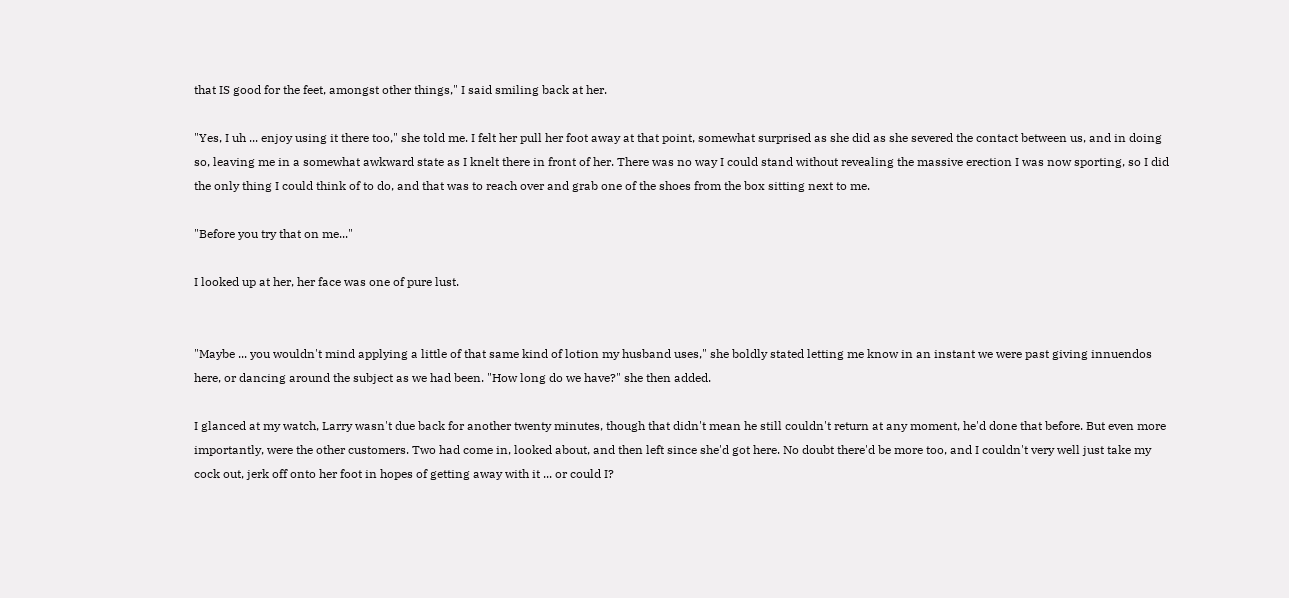that IS good for the feet, amongst other things," I said smiling back at her.

"Yes, I uh ... enjoy using it there too," she told me. I felt her pull her foot away at that point, somewhat surprised as she did as she severed the contact between us, and in doing so, leaving me in a somewhat awkward state as I knelt there in front of her. There was no way I could stand without revealing the massive erection I was now sporting, so I did the only thing I could think of to do, and that was to reach over and grab one of the shoes from the box sitting next to me.

"Before you try that on me..."

I looked up at her, her face was one of pure lust.


"Maybe ... you wouldn't mind applying a little of that same kind of lotion my husband uses," she boldly stated letting me know in an instant we were past giving innuendos here, or dancing around the subject as we had been. "How long do we have?" she then added.

I glanced at my watch, Larry wasn't due back for another twenty minutes, though that didn't mean he still couldn't return at any moment, he'd done that before. But even more importantly, were the other customers. Two had come in, looked about, and then left since she'd got here. No doubt there'd be more too, and I couldn't very well just take my cock out, jerk off onto her foot in hopes of getting away with it ... or could I?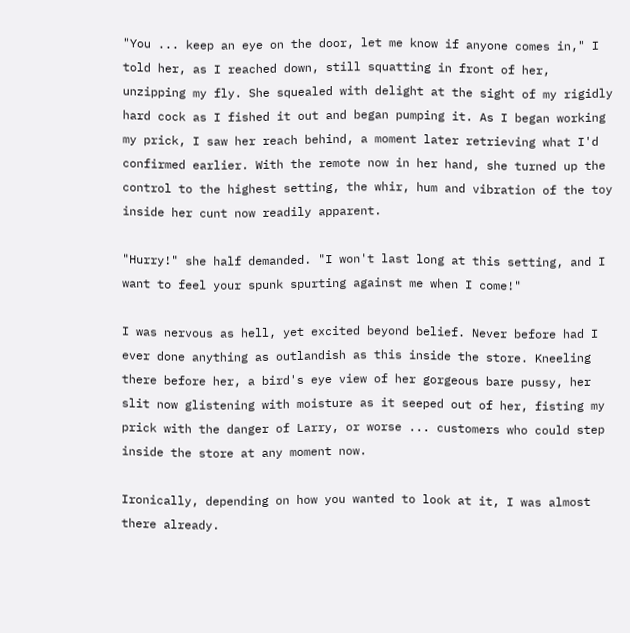"You ... keep an eye on the door, let me know if anyone comes in," I told her, as I reached down, still squatting in front of her, unzipping my fly. She squealed with delight at the sight of my rigidly hard cock as I fished it out and began pumping it. As I began working my prick, I saw her reach behind, a moment later retrieving what I'd confirmed earlier. With the remote now in her hand, she turned up the control to the highest setting, the whir, hum and vibration of the toy inside her cunt now readily apparent.

"Hurry!" she half demanded. "I won't last long at this setting, and I want to feel your spunk spurting against me when I come!"

I was nervous as hell, yet excited beyond belief. Never before had I ever done anything as outlandish as this inside the store. Kneeling there before her, a bird's eye view of her gorgeous bare pussy, her slit now glistening with moisture as it seeped out of her, fisting my prick with the danger of Larry, or worse ... customers who could step inside the store at any moment now.

Ironically, depending on how you wanted to look at it, I was almost there already.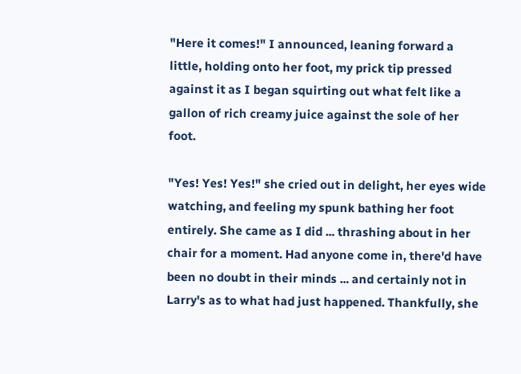"Here it comes!" I announced, leaning forward a little, holding onto her foot, my prick tip pressed against it as I began squirting out what felt like a gallon of rich creamy juice against the sole of her foot.

"Yes! Yes! Yes!" she cried out in delight, her eyes wide watching, and feeling my spunk bathing her foot entirely. She came as I did ... thrashing about in her chair for a moment. Had anyone come in, there'd have been no doubt in their minds ... and certainly not in Larry's as to what had just happened. Thankfully, she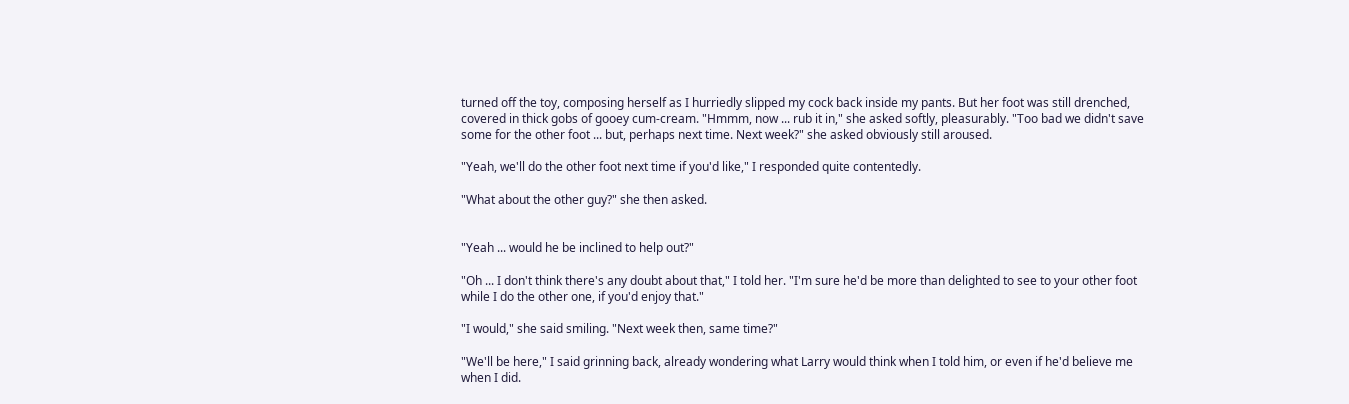turned off the toy, composing herself as I hurriedly slipped my cock back inside my pants. But her foot was still drenched, covered in thick gobs of gooey cum-cream. "Hmmm, now ... rub it in," she asked softly, pleasurably. "Too bad we didn't save some for the other foot ... but, perhaps next time. Next week?" she asked obviously still aroused.

"Yeah, we'll do the other foot next time if you'd like," I responded quite contentedly.

"What about the other guy?" she then asked.


"Yeah ... would he be inclined to help out?"

"Oh ... I don't think there's any doubt about that," I told her. "I'm sure he'd be more than delighted to see to your other foot while I do the other one, if you'd enjoy that."

"I would," she said smiling. "Next week then, same time?"

"We'll be here," I said grinning back, already wondering what Larry would think when I told him, or even if he'd believe me when I did.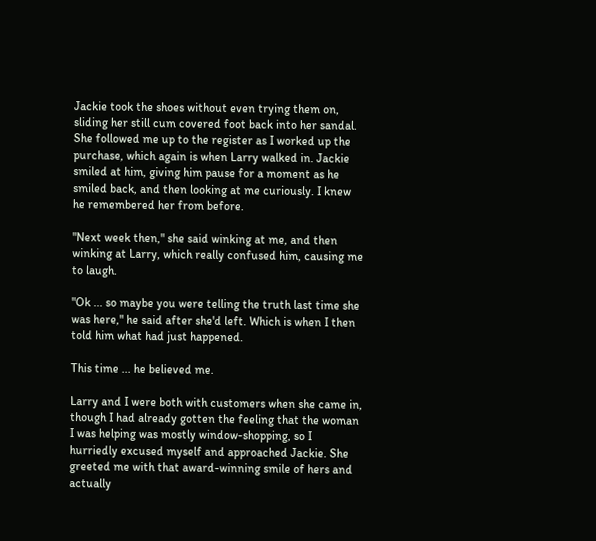Jackie took the shoes without even trying them on, sliding her still cum covered foot back into her sandal. She followed me up to the register as I worked up the purchase, which again is when Larry walked in. Jackie smiled at him, giving him pause for a moment as he smiled back, and then looking at me curiously. I knew he remembered her from before.

"Next week then," she said winking at me, and then winking at Larry, which really confused him, causing me to laugh.

"Ok ... so maybe you were telling the truth last time she was here," he said after she'd left. Which is when I then told him what had just happened.

This time ... he believed me.

Larry and I were both with customers when she came in, though I had already gotten the feeling that the woman I was helping was mostly window-shopping, so I hurriedly excused myself and approached Jackie. She greeted me with that award-winning smile of hers and actually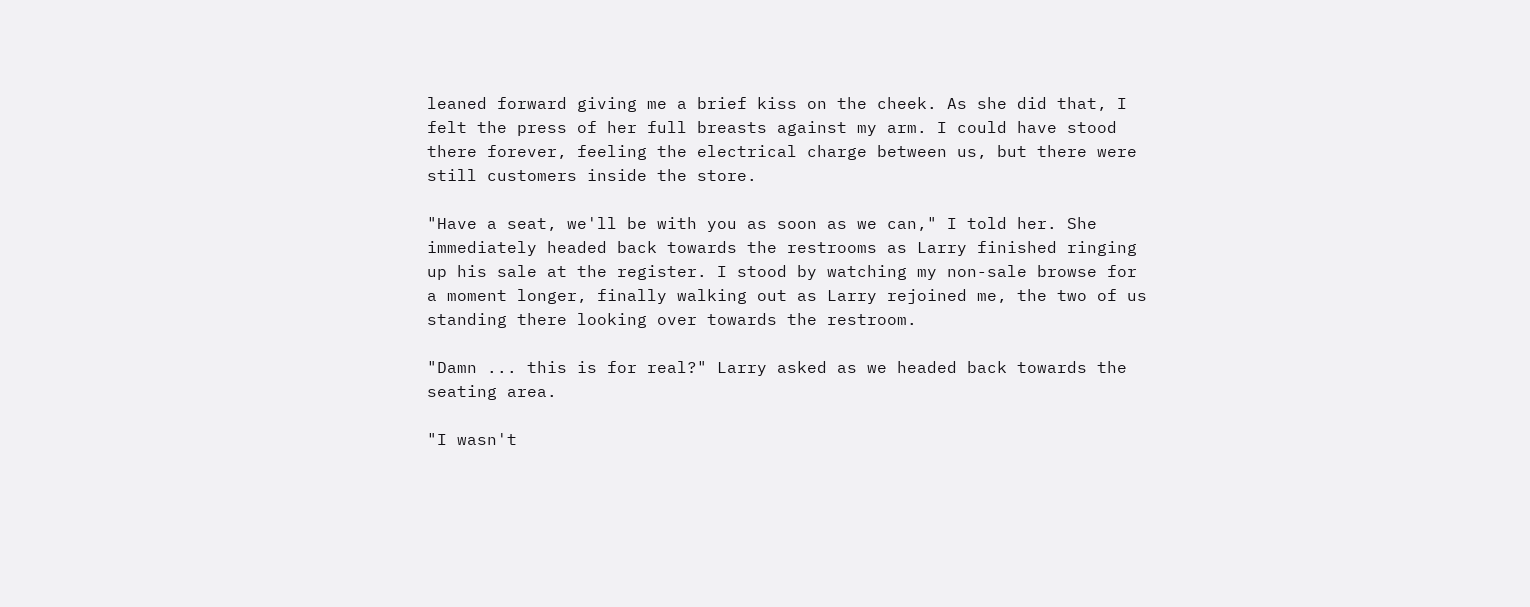leaned forward giving me a brief kiss on the cheek. As she did that, I felt the press of her full breasts against my arm. I could have stood there forever, feeling the electrical charge between us, but there were still customers inside the store.

"Have a seat, we'll be with you as soon as we can," I told her. She immediately headed back towards the restrooms as Larry finished ringing up his sale at the register. I stood by watching my non-sale browse for a moment longer, finally walking out as Larry rejoined me, the two of us standing there looking over towards the restroom.

"Damn ... this is for real?" Larry asked as we headed back towards the seating area.

"I wasn't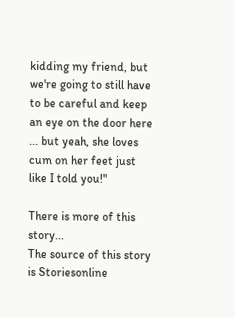kidding my friend, but we're going to still have to be careful and keep an eye on the door here ... but yeah, she loves cum on her feet just like I told you!"

There is more of this story...
The source of this story is Storiesonline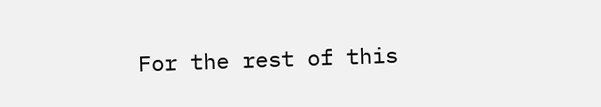For the rest of this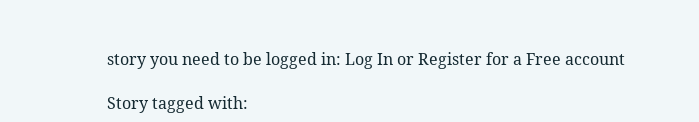story you need to be logged in: Log In or Register for a Free account

Story tagged with: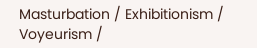Masturbation / Exhibitionism / Voyeurism /